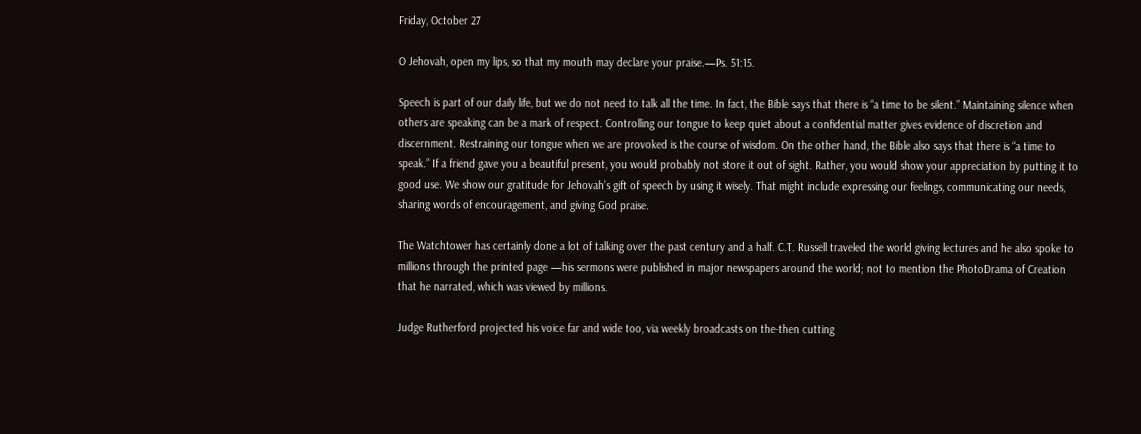Friday, October 27

O Jehovah, open my lips, so that my mouth may declare your praise.—Ps. 51:15.

Speech is part of our daily life, but we do not need to talk all the time. In fact, the Bible says that there is “a time to be silent.” Maintaining silence when others are speaking can be a mark of respect. Controlling our tongue to keep quiet about a confidential matter gives evidence of discretion and discernment. Restraining our tongue when we are provoked is the course of wisdom. On the other hand, the Bible also says that there is “a time to speak.” If a friend gave you a beautiful present, you would probably not store it out of sight. Rather, you would show your appreciation by putting it to good use. We show our gratitude for Jehovah’s gift of speech by using it wisely. That might include expressing our feelings, communicating our needs, sharing words of encouragement, and giving God praise.

The Watchtower has certainly done a lot of talking over the past century and a half. C.T. Russell traveled the world giving lectures and he also spoke to millions through the printed page —his sermons were published in major newspapers around the world; not to mention the PhotoDrama of Creation that he narrated, which was viewed by millions.

Judge Rutherford projected his voice far and wide too, via weekly broadcasts on the-then cutting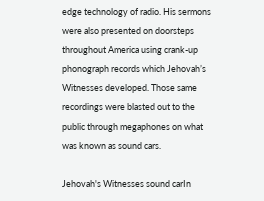edge technology of radio. His sermons were also presented on doorsteps throughout America using crank-up phonograph records which Jehovah’s Witnesses developed. Those same recordings were blasted out to the public through megaphones on what was known as sound cars.

Jehovah's Witnesses sound carIn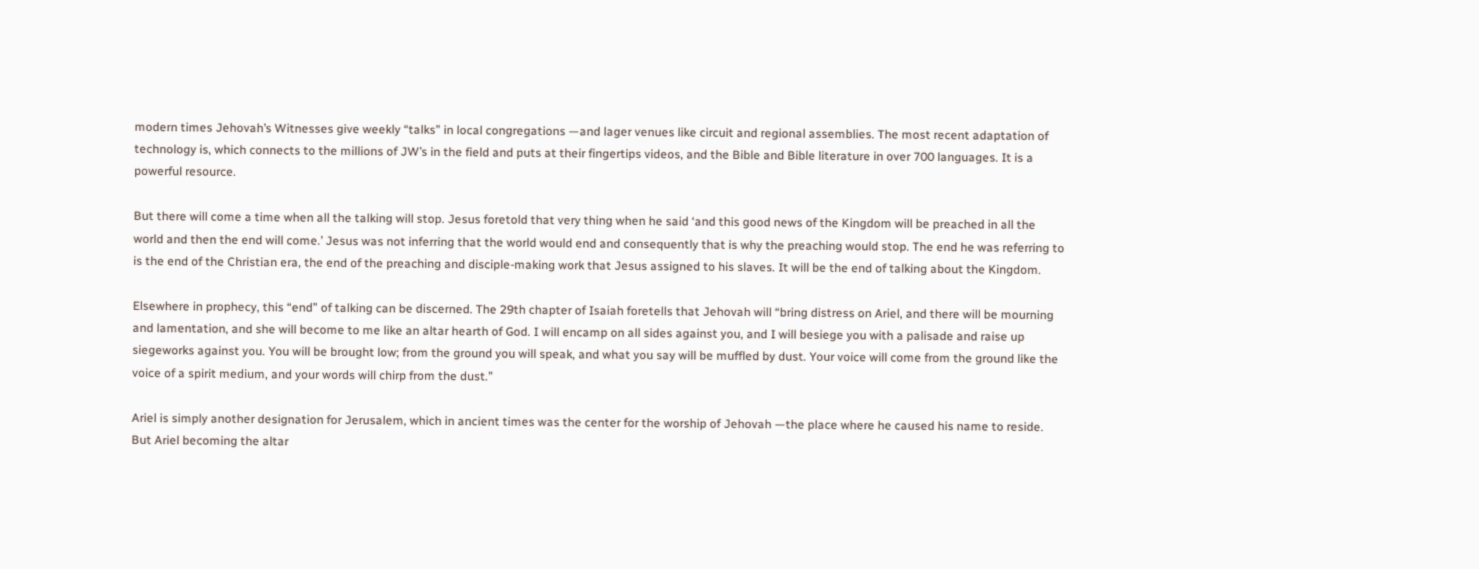modern times Jehovah’s Witnesses give weekly “talks” in local congregations —and lager venues like circuit and regional assemblies. The most recent adaptation of technology is, which connects to the millions of JW’s in the field and puts at their fingertips videos, and the Bible and Bible literature in over 700 languages. It is a powerful resource.

But there will come a time when all the talking will stop. Jesus foretold that very thing when he said ‘and this good news of the Kingdom will be preached in all the world and then the end will come.’ Jesus was not inferring that the world would end and consequently that is why the preaching would stop. The end he was referring to is the end of the Christian era, the end of the preaching and disciple-making work that Jesus assigned to his slaves. It will be the end of talking about the Kingdom.

Elsewhere in prophecy, this “end” of talking can be discerned. The 29th chapter of Isaiah foretells that Jehovah will “bring distress on Ariel, and there will be mourning and lamentation, and she will become to me like an altar hearth of God. I will encamp on all sides against you, and I will besiege you with a palisade and raise up siegeworks against you. You will be brought low; from the ground you will speak, and what you say will be muffled by dust. Your voice will come from the ground like the voice of a spirit medium, and your words will chirp from the dust.”

Ariel is simply another designation for Jerusalem, which in ancient times was the center for the worship of Jehovah —the place where he caused his name to reside. But Ariel becoming the altar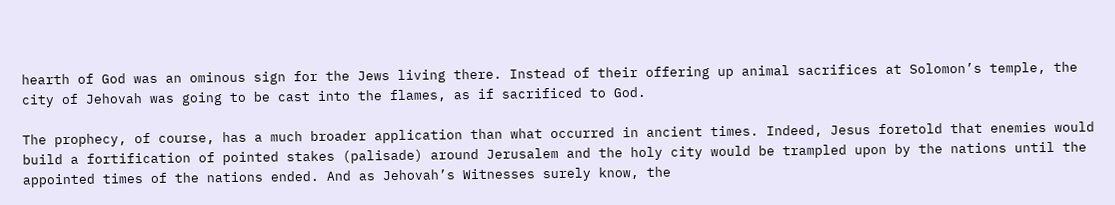hearth of God was an ominous sign for the Jews living there. Instead of their offering up animal sacrifices at Solomon’s temple, the city of Jehovah was going to be cast into the flames, as if sacrificed to God.

The prophecy, of course, has a much broader application than what occurred in ancient times. Indeed, Jesus foretold that enemies would build a fortification of pointed stakes (palisade) around Jerusalem and the holy city would be trampled upon by the nations until the appointed times of the nations ended. And as Jehovah’s Witnesses surely know, the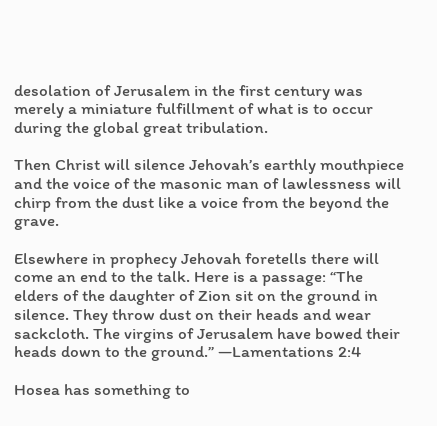desolation of Jerusalem in the first century was merely a miniature fulfillment of what is to occur during the global great tribulation.

Then Christ will silence Jehovah’s earthly mouthpiece and the voice of the masonic man of lawlessness will chirp from the dust like a voice from the beyond the grave.

Elsewhere in prophecy Jehovah foretells there will come an end to the talk. Here is a passage: “The elders of the daughter of Zion sit on the ground in silence. They throw dust on their heads and wear sackcloth. The virgins of Jerusalem have bowed their heads down to the ground.” —Lamentations 2:4

Hosea has something to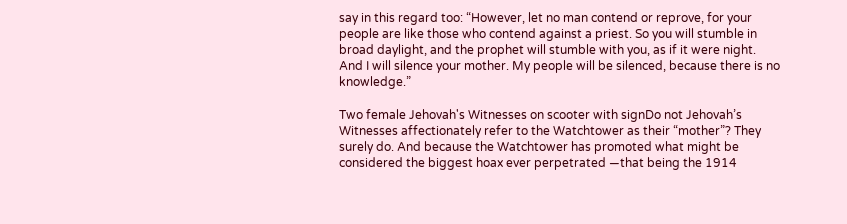say in this regard too: “However, let no man contend or reprove, for your people are like those who contend against a priest. So you will stumble in broad daylight, and the prophet will stumble with you, as if it were night. And I will silence your mother. My people will be silenced, because there is no knowledge.”

Two female Jehovah's Witnesses on scooter with signDo not Jehovah’s Witnesses affectionately refer to the Watchtower as their “mother”? They surely do. And because the Watchtower has promoted what might be considered the biggest hoax ever perpetrated —that being the 1914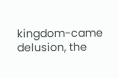kingdom-came delusion, the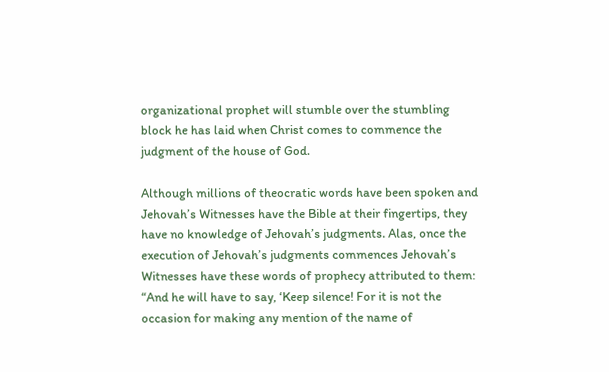organizational prophet will stumble over the stumbling block he has laid when Christ comes to commence the judgment of the house of God.

Although millions of theocratic words have been spoken and Jehovah’s Witnesses have the Bible at their fingertips, they have no knowledge of Jehovah’s judgments. Alas, once the execution of Jehovah’s judgments commences Jehovah’s Witnesses have these words of prophecy attributed to them: “And he will have to say, ‘Keep silence! For it is not the occasion for making any mention of the name of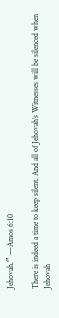Jehovah.’” —Amos 6:10

There is indeed a time to keep silent. And all of Jehovah’s Witnesses will be silenced when Jehovah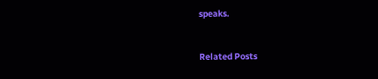speaks.


Related Posts